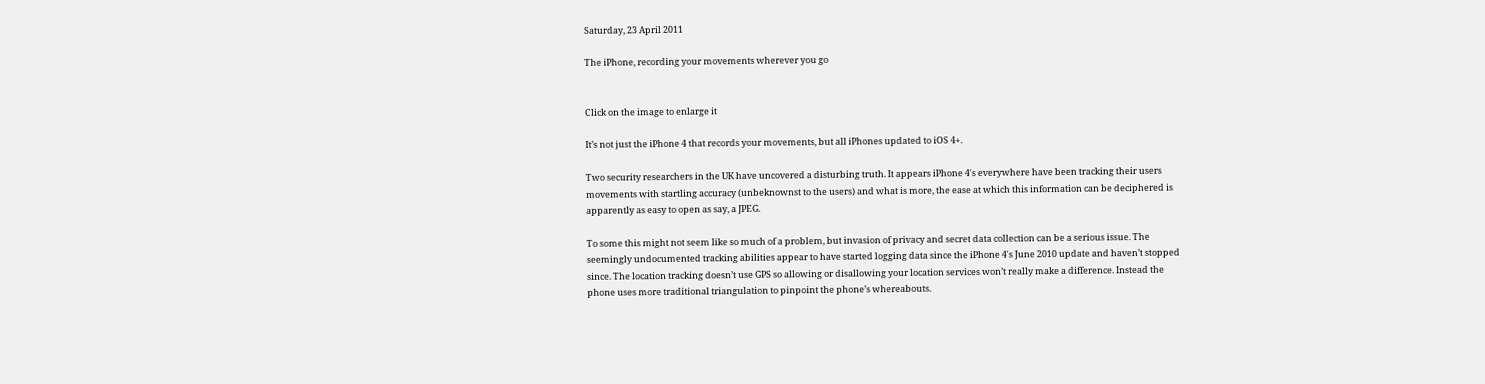Saturday, 23 April 2011

The iPhone, recording your movements wherever you go


Click on the image to enlarge it

It’s not just the iPhone 4 that records your movements, but all iPhones updated to iOS 4+.

Two security researchers in the UK have uncovered a disturbing truth. It appears iPhone 4′s everywhere have been tracking their users movements with startling accuracy (unbeknownst to the users) and what is more, the ease at which this information can be deciphered is apparently as easy to open as say, a JPEG.

To some this might not seem like so much of a problem, but invasion of privacy and secret data collection can be a serious issue. The seemingly undocumented tracking abilities appear to have started logging data since the iPhone 4′s June 2010 update and haven’t stopped since. The location tracking doesn’t use GPS so allowing or disallowing your location services won’t really make a difference. Instead the phone uses more traditional triangulation to pinpoint the phone’s whereabouts.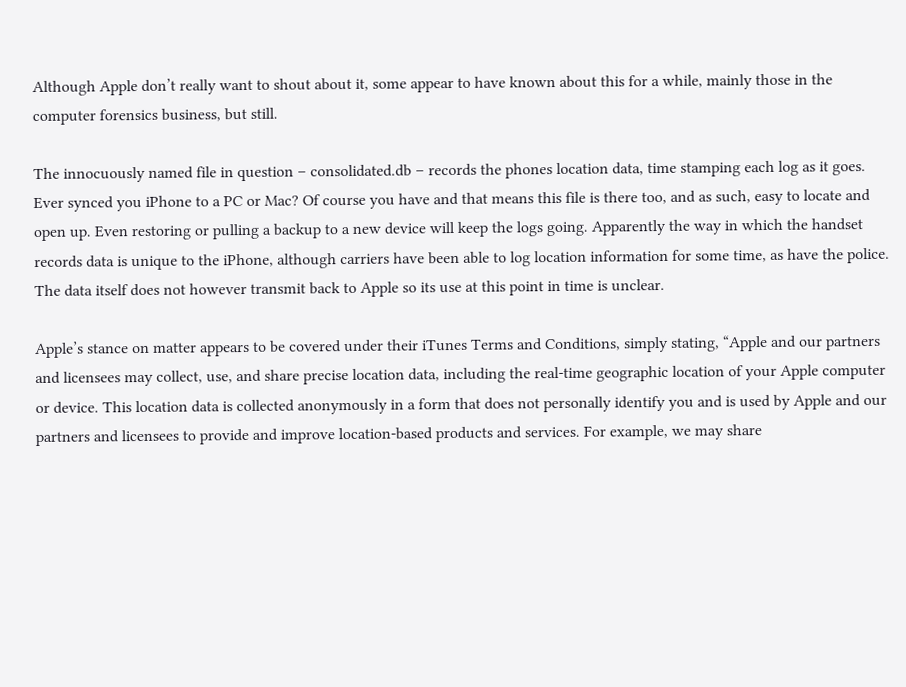Although Apple don’t really want to shout about it, some appear to have known about this for a while, mainly those in the computer forensics business, but still.

The innocuously named file in question – consolidated.db – records the phones location data, time stamping each log as it goes. Ever synced you iPhone to a PC or Mac? Of course you have and that means this file is there too, and as such, easy to locate and open up. Even restoring or pulling a backup to a new device will keep the logs going. Apparently the way in which the handset records data is unique to the iPhone, although carriers have been able to log location information for some time, as have the police. The data itself does not however transmit back to Apple so its use at this point in time is unclear.

Apple’s stance on matter appears to be covered under their iTunes Terms and Conditions, simply stating, “Apple and our partners and licensees may collect, use, and share precise location data, including the real-time geographic location of your Apple computer or device. This location data is collected anonymously in a form that does not personally identify you and is used by Apple and our partners and licensees to provide and improve location-based products and services. For example, we may share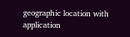geographic location with application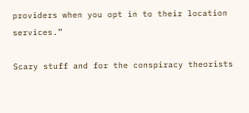providers when you opt in to their location services.”

Scary stuff and for the conspiracy theorists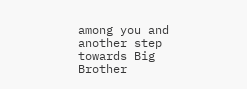among you and another step towards Big Brother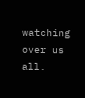watching over us all.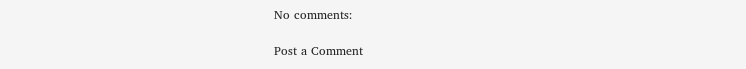No comments:

Post a Comment